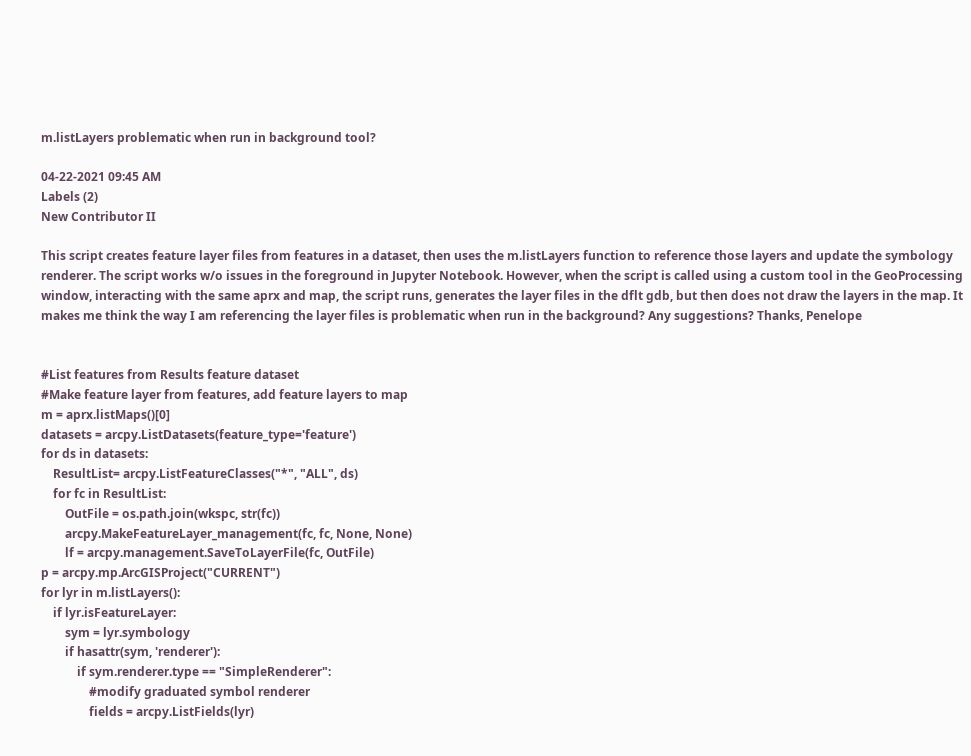m.listLayers problematic when run in background tool?

04-22-2021 09:45 AM
Labels (2)
New Contributor II

This script creates feature layer files from features in a dataset, then uses the m.listLayers function to reference those layers and update the symbology renderer. The script works w/o issues in the foreground in Jupyter Notebook. However, when the script is called using a custom tool in the GeoProcessing window, interacting with the same aprx and map, the script runs, generates the layer files in the dflt gdb, but then does not draw the layers in the map. It makes me think the way I am referencing the layer files is problematic when run in the background? Any suggestions? Thanks, Penelope


#List features from Results feature dataset
#Make feature layer from features, add feature layers to map
m = aprx.listMaps()[0]
datasets = arcpy.ListDatasets(feature_type='feature')
for ds in datasets:
    ResultList= arcpy.ListFeatureClasses("*", "ALL", ds)
    for fc in ResultList:
        OutFile = os.path.join(wkspc, str(fc))
        arcpy.MakeFeatureLayer_management(fc, fc, None, None)
        lf = arcpy.management.SaveToLayerFile(fc, OutFile)
p = arcpy.mp.ArcGISProject("CURRENT")
for lyr in m.listLayers():
    if lyr.isFeatureLayer:
        sym = lyr.symbology
        if hasattr(sym, 'renderer'):
            if sym.renderer.type == "SimpleRenderer":
                #modify graduated symbol renderer
                fields = arcpy.ListFields(lyr)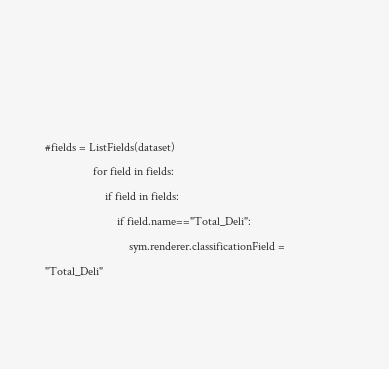#fields = ListFields(dataset)
                for field in fields:
                    if field in fields:
                        if field.name=="Total_Deli":
                            sym.renderer.classificationField = "Total_Deli"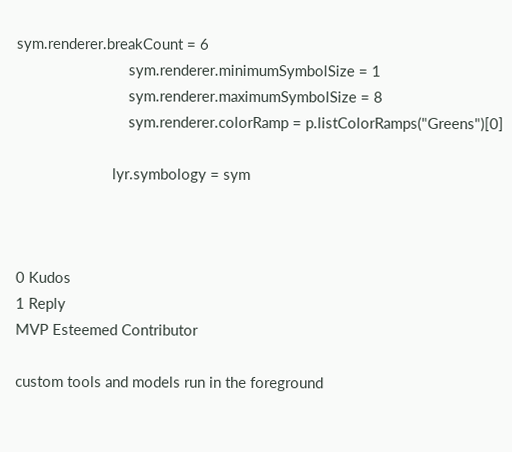sym.renderer.breakCount = 6
                            sym.renderer.minimumSymbolSize = 1
                            sym.renderer.maximumSymbolSize = 8
                            sym.renderer.colorRamp = p.listColorRamps("Greens")[0]

                        lyr.symbology = sym



0 Kudos
1 Reply
MVP Esteemed Contributor

custom tools and models run in the foreground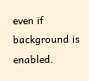even if background is enabled.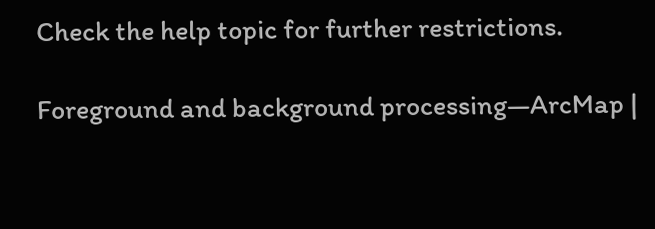Check the help topic for further restrictions.

Foreground and background processing—ArcMap |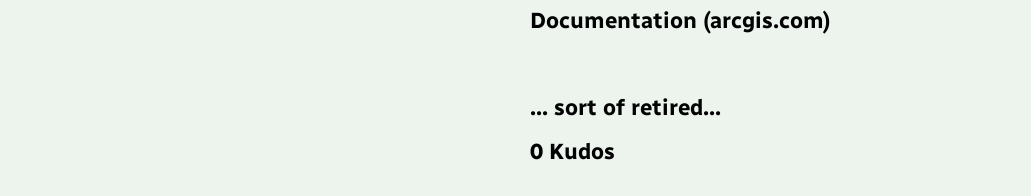Documentation (arcgis.com)

... sort of retired...
0 Kudos